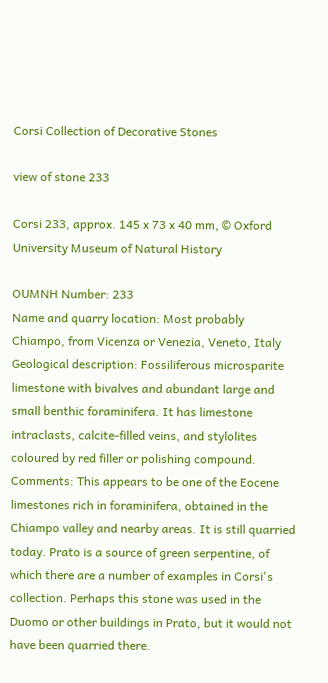Corsi Collection of Decorative Stones

view of stone 233

Corsi 233, approx. 145 x 73 x 40 mm, © Oxford University Museum of Natural History

OUMNH Number: 233
Name and quarry location: Most probably Chiampo, from Vicenza or Venezia, Veneto, Italy
Geological description: Fossiliferous microsparite limestone with bivalves and abundant large and small benthic foraminifera. It has limestone intraclasts, calcite-filled veins, and stylolites coloured by red filler or polishing compound.
Comments: This appears to be one of the Eocene limestones rich in foraminifera, obtained in the Chiampo valley and nearby areas. It is still quarried today. Prato is a source of green serpentine, of which there are a number of examples in Corsi's collection. Perhaps this stone was used in the Duomo or other buildings in Prato, but it would not have been quarried there.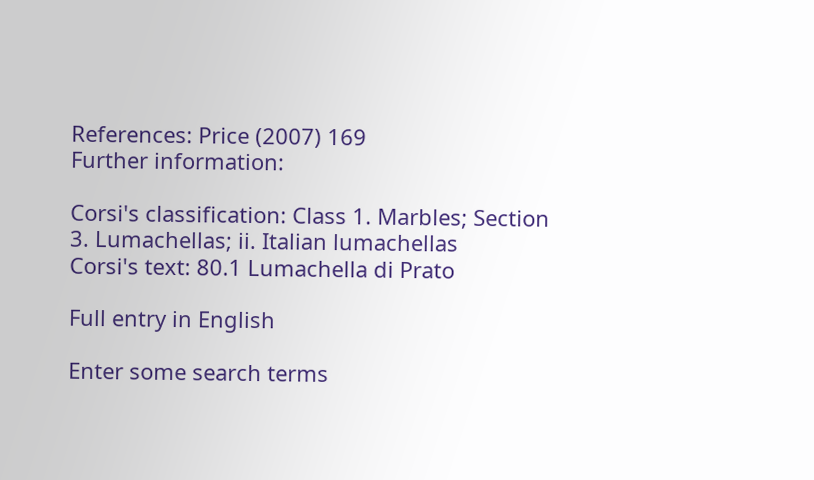References: Price (2007) 169
Further information:

Corsi's classification: Class 1. Marbles; Section 3. Lumachellas; ii. Italian lumachellas
Corsi's text: 80.1 Lumachella di Prato

Full entry in English

Enter some search terms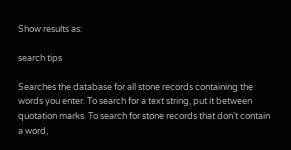Show results as:

search tips

Searches the database for all stone records containing the words you enter. To search for a text string, put it between quotation marks. To search for stone records that don't contain a word,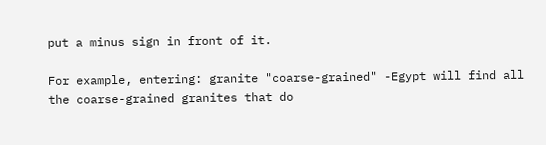put a minus sign in front of it.

For example, entering: granite "coarse-grained" -Egypt will find all the coarse-grained granites that do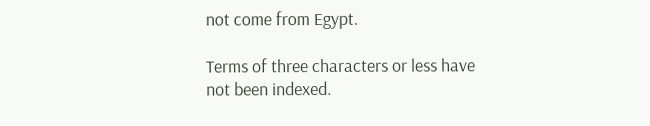not come from Egypt.

Terms of three characters or less have not been indexed.